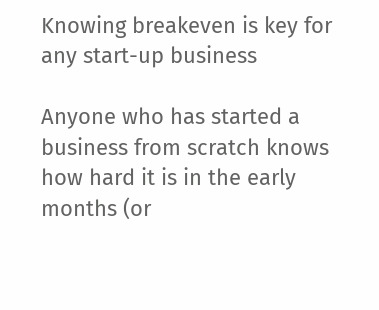Knowing breakeven is key for any start-up business

Anyone who has started a business from scratch knows how hard it is in the early months (or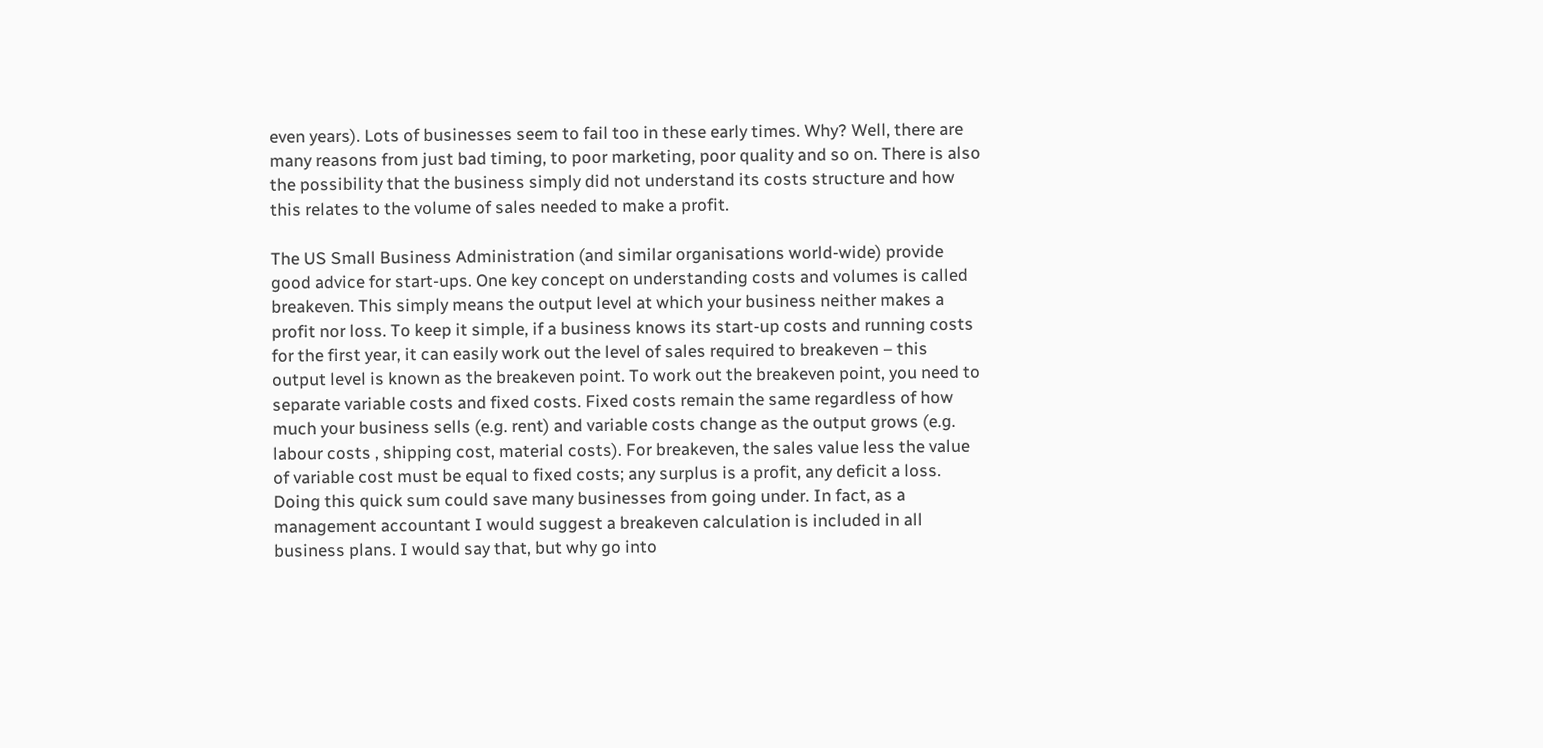even years). Lots of businesses seem to fail too in these early times. Why? Well, there are many reasons from just bad timing, to poor marketing, poor quality and so on. There is also the possibility that the business simply did not understand its costs structure and how this relates to the volume of sales needed to make a profit.

The US Small Business Administration (and similar organisations world-wide) provide good advice for start-ups. One key concept on understanding costs and volumes is called breakeven. This simply means the output level at which your business neither makes a profit nor loss. To keep it simple, if a business knows its start-up costs and running costs for the first year, it can easily work out the level of sales required to breakeven – this output level is known as the breakeven point. To work out the breakeven point, you need to separate variable costs and fixed costs. Fixed costs remain the same regardless of how much your business sells (e.g. rent) and variable costs change as the output grows (e.g. labour costs , shipping cost, material costs). For breakeven, the sales value less the value of variable cost must be equal to fixed costs; any surplus is a profit, any deficit a loss. Doing this quick sum could save many businesses from going under. In fact, as a management accountant I would suggest a breakeven calculation is included in all business plans. I would say that, but why go into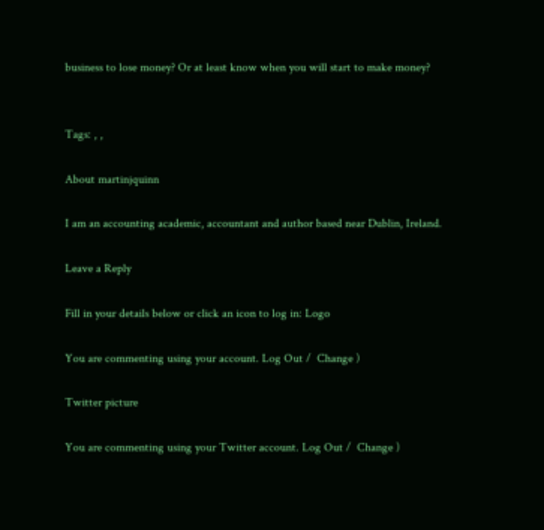business to lose money? Or at least know when you will start to make money?


Tags: , ,

About martinjquinn

I am an accounting academic, accountant and author based near Dublin, Ireland.

Leave a Reply

Fill in your details below or click an icon to log in: Logo

You are commenting using your account. Log Out /  Change )

Twitter picture

You are commenting using your Twitter account. Log Out /  Change )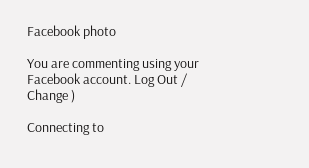Facebook photo

You are commenting using your Facebook account. Log Out /  Change )

Connecting to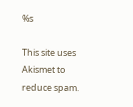%s

This site uses Akismet to reduce spam.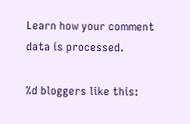Learn how your comment data is processed.

%d bloggers like this: